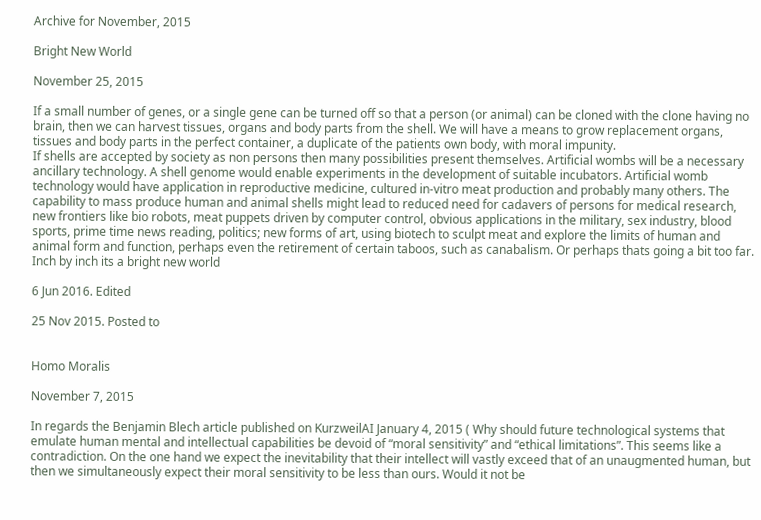Archive for November, 2015

Bright New World

November 25, 2015

If a small number of genes, or a single gene can be turned off so that a person (or animal) can be cloned with the clone having no brain, then we can harvest tissues, organs and body parts from the shell. We will have a means to grow replacement organs, tissues and body parts in the perfect container, a duplicate of the patients own body, with moral impunity.
If shells are accepted by society as non persons then many possibilities present themselves. Artificial wombs will be a necessary ancillary technology. A shell genome would enable experiments in the development of suitable incubators. Artificial womb technology would have application in reproductive medicine, cultured in-vitro meat production and probably many others. The capability to mass produce human and animal shells might lead to reduced need for cadavers of persons for medical research, new frontiers like bio robots, meat puppets driven by computer control, obvious applications in the military, sex industry, blood sports, prime time news reading, politics; new forms of art, using biotech to sculpt meat and explore the limits of human and animal form and function, perhaps even the retirement of certain taboos, such as canabalism. Or perhaps thats going a bit too far. Inch by inch its a bright new world

6 Jun 2016. Edited

25 Nov 2015. Posted to


Homo Moralis

November 7, 2015

In regards the Benjamin Blech article published on KurzweilAI January 4, 2015 ( Why should future technological systems that emulate human mental and intellectual capabilities be devoid of “moral sensitivity” and “ethical limitations”. This seems like a contradiction. On the one hand we expect the inevitability that their intellect will vastly exceed that of an unaugmented human, but then we simultaneously expect their moral sensitivity to be less than ours. Would it not be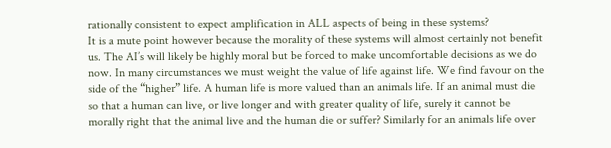rationally consistent to expect amplification in ALL aspects of being in these systems?
It is a mute point however because the morality of these systems will almost certainly not benefit us. The AI’s will likely be highly moral but be forced to make uncomfortable decisions as we do now. In many circumstances we must weight the value of life against life. We find favour on the side of the “higher” life. A human life is more valued than an animals life. If an animal must die so that a human can live, or live longer and with greater quality of life, surely it cannot be morally right that the animal live and the human die or suffer? Similarly for an animals life over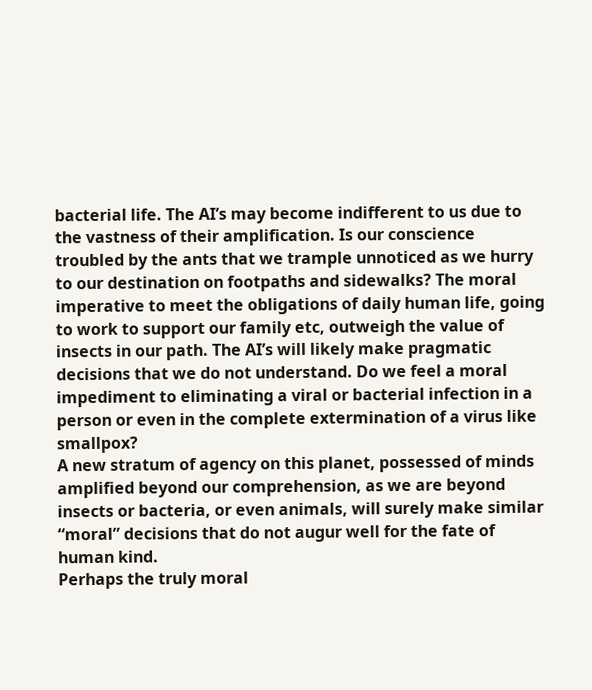bacterial life. The AI’s may become indifferent to us due to the vastness of their amplification. Is our conscience troubled by the ants that we trample unnoticed as we hurry to our destination on footpaths and sidewalks? The moral imperative to meet the obligations of daily human life, going to work to support our family etc, outweigh the value of insects in our path. The AI’s will likely make pragmatic decisions that we do not understand. Do we feel a moral impediment to eliminating a viral or bacterial infection in a person or even in the complete extermination of a virus like smallpox?
A new stratum of agency on this planet, possessed of minds amplified beyond our comprehension, as we are beyond insects or bacteria, or even animals, will surely make similar “moral” decisions that do not augur well for the fate of human kind.
Perhaps the truly moral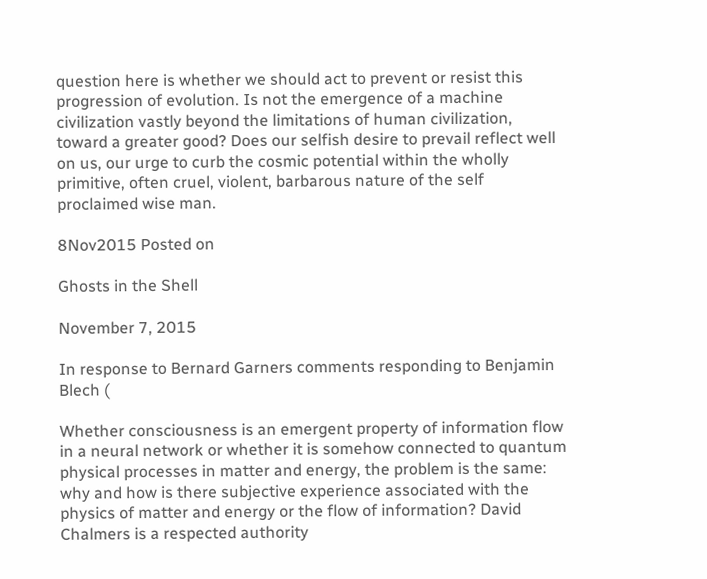question here is whether we should act to prevent or resist this progression of evolution. Is not the emergence of a machine civilization vastly beyond the limitations of human civilization, toward a greater good? Does our selfish desire to prevail reflect well on us, our urge to curb the cosmic potential within the wholly primitive, often cruel, violent, barbarous nature of the self proclaimed wise man.

8Nov2015 Posted on

Ghosts in the Shell

November 7, 2015

In response to Bernard Garners comments responding to Benjamin Blech (

Whether consciousness is an emergent property of information flow in a neural network or whether it is somehow connected to quantum physical processes in matter and energy, the problem is the same: why and how is there subjective experience associated with the physics of matter and energy or the flow of information? David Chalmers is a respected authority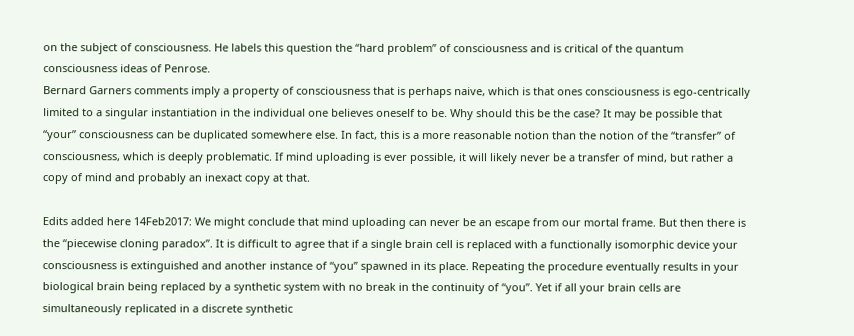on the subject of consciousness. He labels this question the “hard problem” of consciousness and is critical of the quantum consciousness ideas of Penrose.
Bernard Garners comments imply a property of consciousness that is perhaps naive, which is that ones consciousness is ego-centrically limited to a singular instantiation in the individual one believes oneself to be. Why should this be the case? It may be possible that “your” consciousness can be duplicated somewhere else. In fact, this is a more reasonable notion than the notion of the “transfer” of consciousness, which is deeply problematic. If mind uploading is ever possible, it will likely never be a transfer of mind, but rather a copy of mind and probably an inexact copy at that.

Edits added here 14Feb2017: We might conclude that mind uploading can never be an escape from our mortal frame. But then there is the “piecewise cloning paradox”. It is difficult to agree that if a single brain cell is replaced with a functionally isomorphic device your consciousness is extinguished and another instance of “you” spawned in its place. Repeating the procedure eventually results in your biological brain being replaced by a synthetic system with no break in the continuity of “you”. Yet if all your brain cells are simultaneously replicated in a discrete synthetic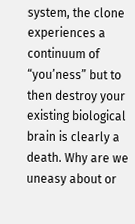system, the clone experiences a continuum of “you’ness” but to then destroy your existing biological brain is clearly a death. Why are we uneasy about or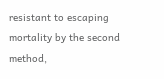resistant to escaping mortality by the second method,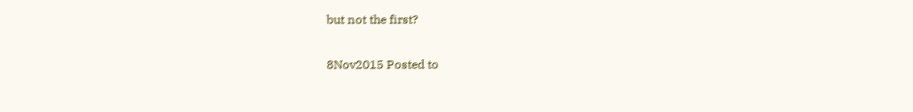but not the first?

8Nov2015 Posted to